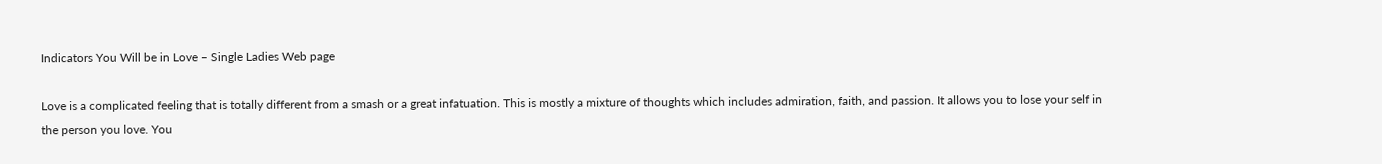Indicators You Will be in Love – Single Ladies Web page

Love is a complicated feeling that is totally different from a smash or a great infatuation. This is mostly a mixture of thoughts which includes admiration, faith, and passion. It allows you to lose your self in the person you love. You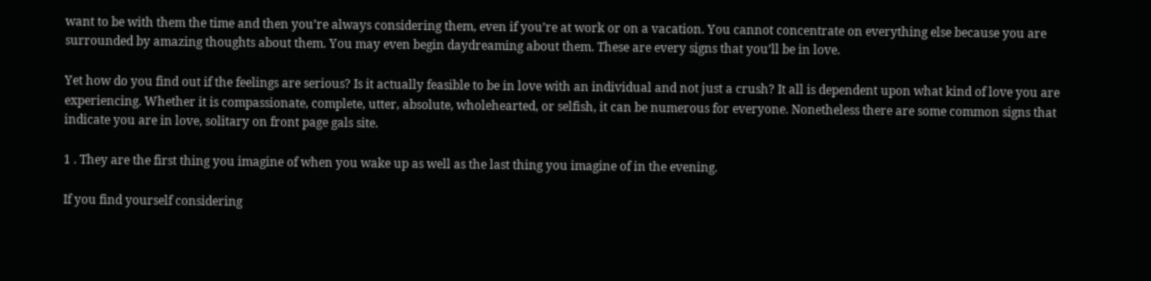want to be with them the time and then you’re always considering them, even if you’re at work or on a vacation. You cannot concentrate on everything else because you are surrounded by amazing thoughts about them. You may even begin daydreaming about them. These are every signs that you’ll be in love.

Yet how do you find out if the feelings are serious? Is it actually feasible to be in love with an individual and not just a crush? It all is dependent upon what kind of love you are experiencing. Whether it is compassionate, complete, utter, absolute, wholehearted, or selfish, it can be numerous for everyone. Nonetheless there are some common signs that indicate you are in love, solitary on front page gals site.

1 . They are the first thing you imagine of when you wake up as well as the last thing you imagine of in the evening.

If you find yourself considering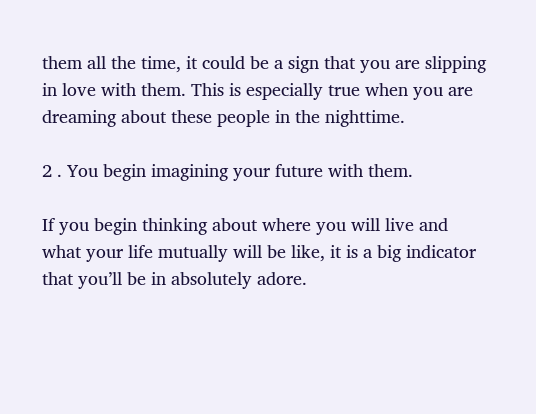them all the time, it could be a sign that you are slipping in love with them. This is especially true when you are dreaming about these people in the nighttime.

2 . You begin imagining your future with them.

If you begin thinking about where you will live and what your life mutually will be like, it is a big indicator that you’ll be in absolutely adore.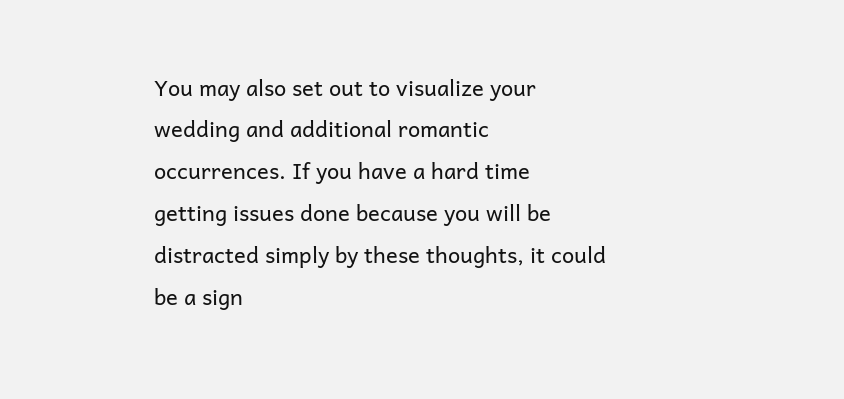You may also set out to visualize your wedding and additional romantic occurrences. If you have a hard time getting issues done because you will be distracted simply by these thoughts, it could be a sign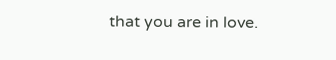that you are in love.